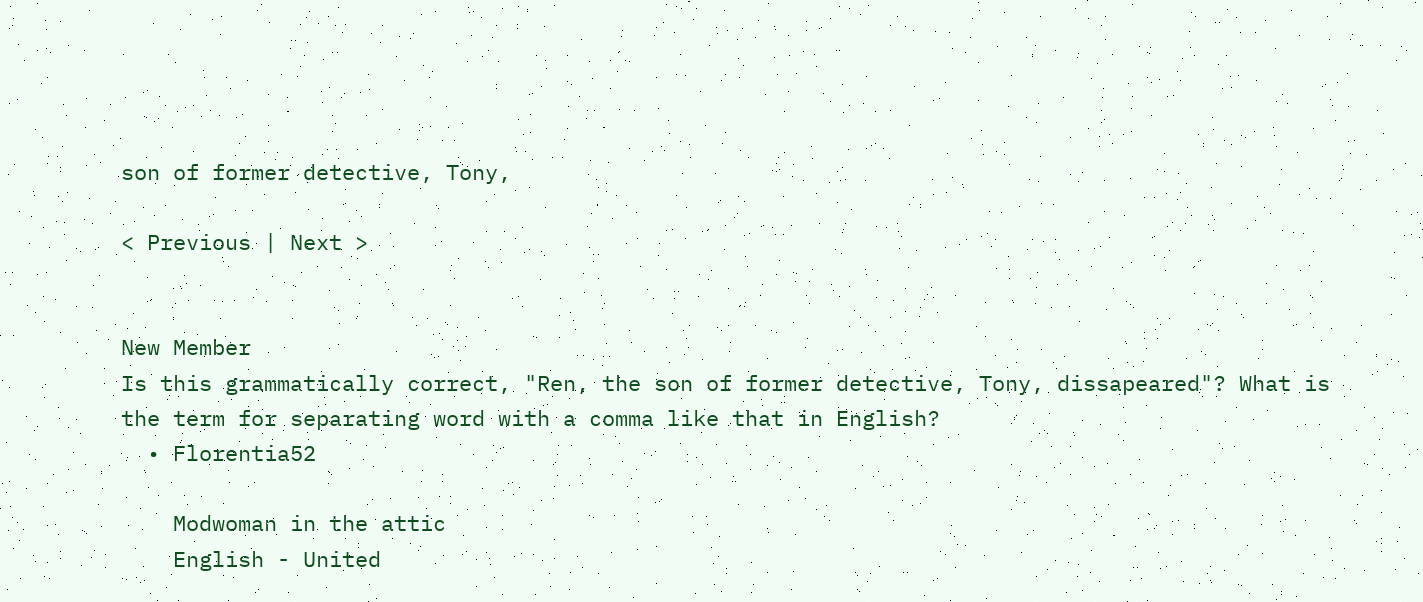son of former detective, Tony,

< Previous | Next >


New Member
Is this grammatically correct, "Ren, the son of former detective, Tony, dissapeared"? What is the term for separating word with a comma like that in English?
  • Florentia52

    Modwoman in the attic
    English - United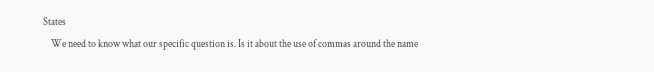States
    We need to know what our specific question is. Is it about the use of commas around the name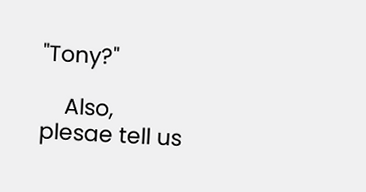"Tony?"

    Also, plesae tell us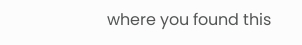where you found this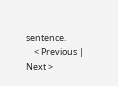sentence.
    < Previous | Next >